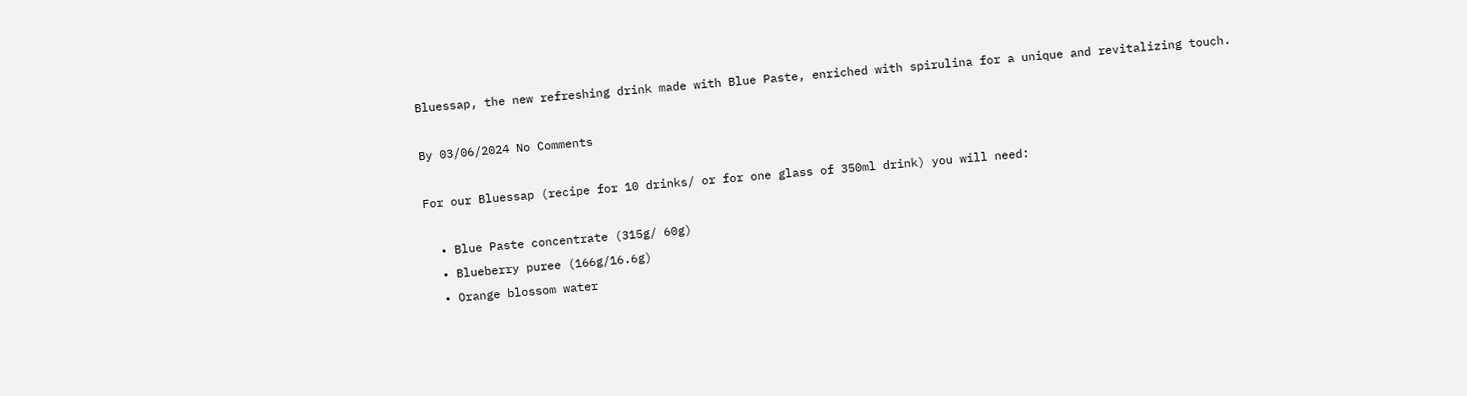Bluessap, the new refreshing drink made with Blue Paste, enriched with spirulina for a unique and revitalizing touch.

By 03/06/2024 No Comments

For our Bluessap (recipe for 10 drinks/ or for one glass of 350ml drink) you will need:

  • Blue Paste concentrate (315g/ 60g)
  • Blueberry puree (166g/16.6g)
  • Orange blossom water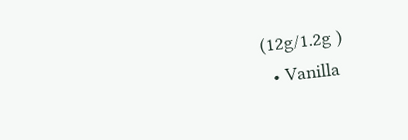(12g/1.2g )
  • Vanilla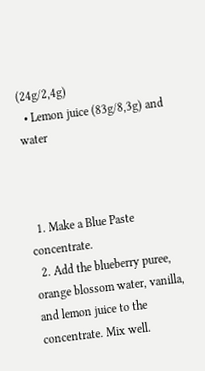(24g/2,4g)
  • Lemon juice (83g/8,3g) and water



  1. Make a Blue Paste concentrate.
  2. Add the blueberry puree, orange blossom water, vanilla, and lemon juice to the concentrate. Mix well.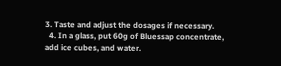3. Taste and adjust the dosages if necessary.
  4. In a glass, put 60g of Bluessap concentrate, add ice cubes, and water.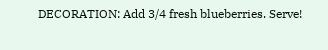DECORATION: Add 3/4 fresh blueberries. Serve!